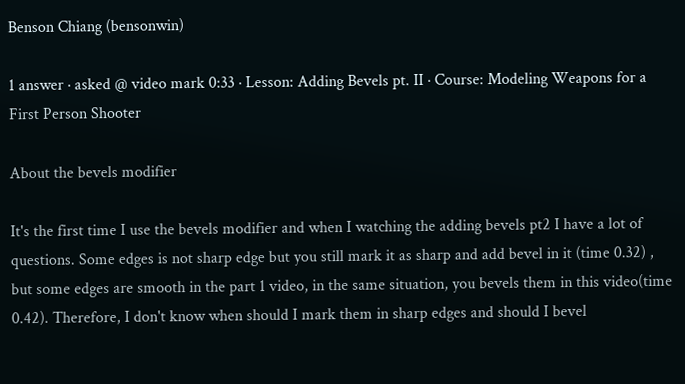Benson Chiang (bensonwin)

1 answer · asked @ video mark 0:33 · Lesson: Adding Bevels pt. II · Course: Modeling Weapons for a First Person Shooter

About the bevels modifier

It's the first time I use the bevels modifier and when I watching the adding bevels pt2 I have a lot of questions. Some edges is not sharp edge but you still mark it as sharp and add bevel in it (time 0.32) , but some edges are smooth in the part 1 video, in the same situation, you bevels them in this video(time 0.42). Therefore, I don't know when should I mark them in sharp edges and should I bevel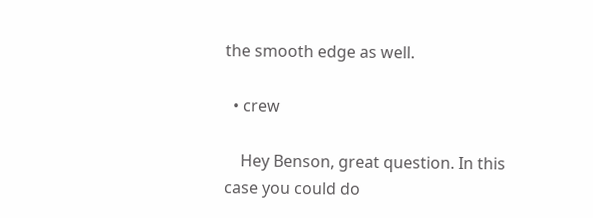the smooth edge as well.

  • crew

    Hey Benson, great question. In this case you could do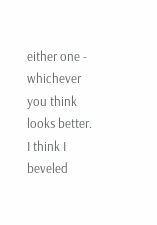either one - whichever you think looks better. I think I beveled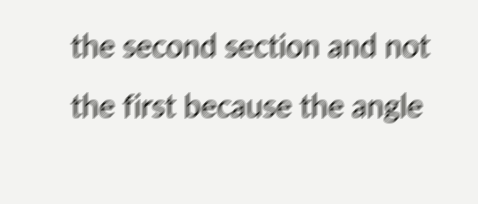the second section and not the first because the angle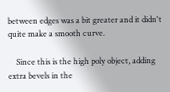between edges was a bit greater and it didn't quite make a smooth curve.

    Since this is the high poly object, adding extra bevels in the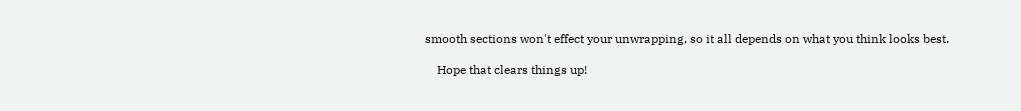smooth sections won't effect your unwrapping, so it all depends on what you think looks best.

    Hope that clears things up!